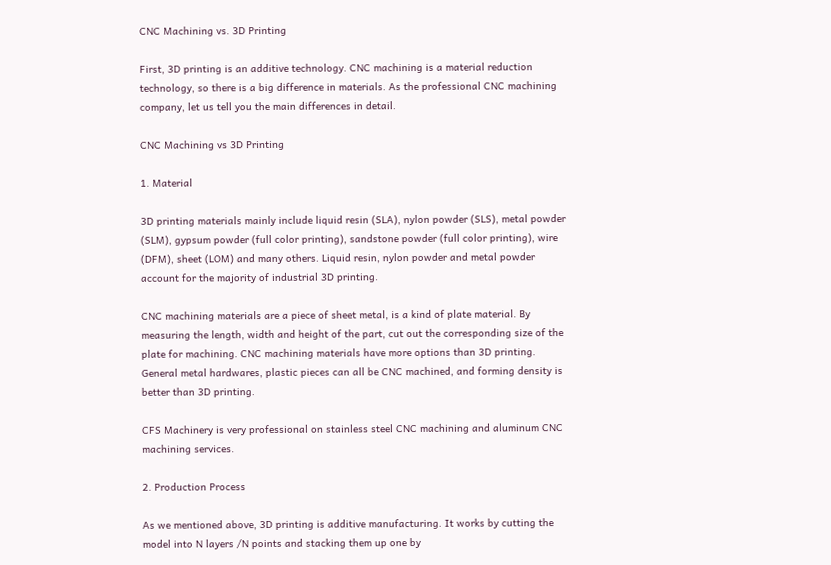CNC Machining vs. 3D Printing

First, 3D printing is an additive technology. CNC machining is a material reduction technology, so there is a big difference in materials. As the professional CNC machining company, let us tell you the main differences in detail.

CNC Machining vs 3D Printing

1. Material

3D printing materials mainly include liquid resin (SLA), nylon powder (SLS), metal powder (SLM), gypsum powder (full color printing), sandstone powder (full color printing), wire (DFM), sheet (LOM) and many others. Liquid resin, nylon powder and metal powder account for the majority of industrial 3D printing.

CNC machining materials are a piece of sheet metal, is a kind of plate material. By measuring the length, width and height of the part, cut out the corresponding size of the plate for machining. CNC machining materials have more options than 3D printing. General metal hardwares, plastic pieces can all be CNC machined, and forming density is better than 3D printing.

CFS Machinery is very professional on stainless steel CNC machining and aluminum CNC machining services.

2. Production Process

As we mentioned above, 3D printing is additive manufacturing. It works by cutting the model into N layers /N points and stacking them up one by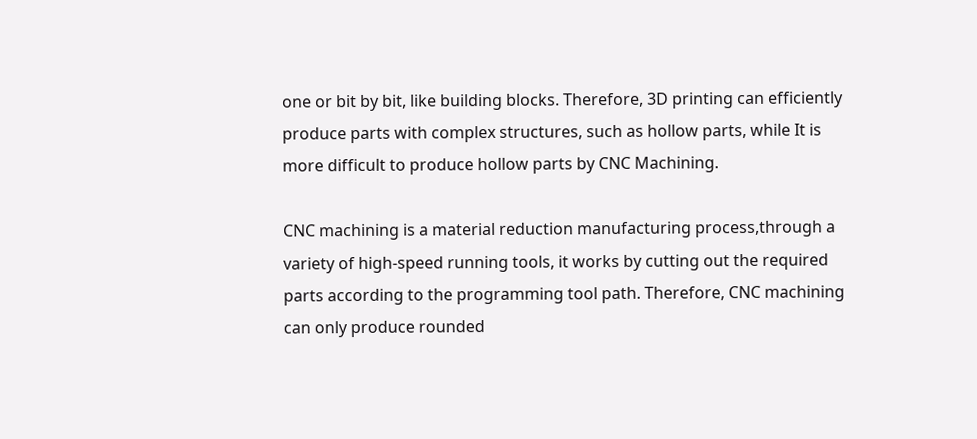one or bit by bit, like building blocks. Therefore, 3D printing can efficiently produce parts with complex structures, such as hollow parts, while It is more difficult to produce hollow parts by CNC Machining.

CNC machining is a material reduction manufacturing process,through a variety of high-speed running tools, it works by cutting out the required parts according to the programming tool path. Therefore, CNC machining can only produce rounded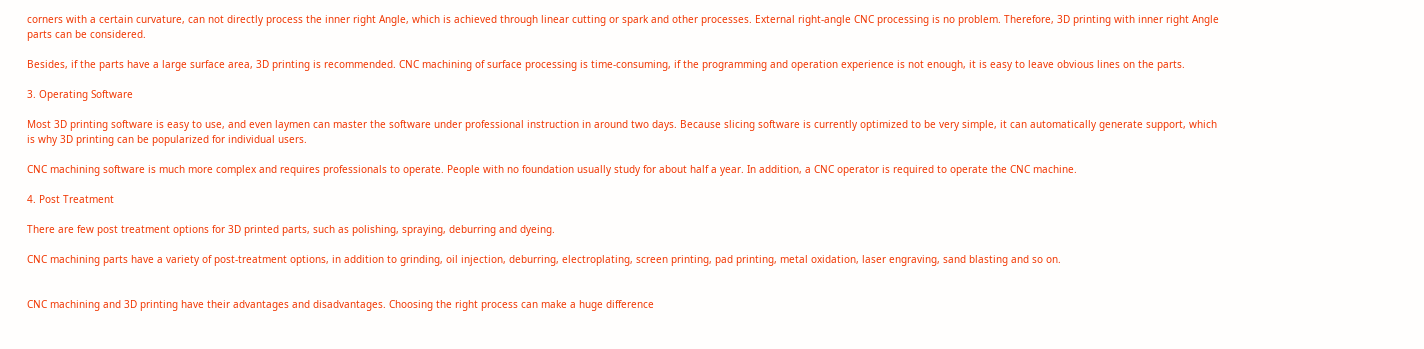corners with a certain curvature, can not directly process the inner right Angle, which is achieved through linear cutting or spark and other processes. External right-angle CNC processing is no problem. Therefore, 3D printing with inner right Angle parts can be considered.

Besides, if the parts have a large surface area, 3D printing is recommended. CNC machining of surface processing is time-consuming, if the programming and operation experience is not enough, it is easy to leave obvious lines on the parts.

3. Operating Software

Most 3D printing software is easy to use, and even laymen can master the software under professional instruction in around two days. Because slicing software is currently optimized to be very simple, it can automatically generate support, which is why 3D printing can be popularized for individual users.

CNC machining software is much more complex and requires professionals to operate. People with no foundation usually study for about half a year. In addition, a CNC operator is required to operate the CNC machine.

4. Post Treatment

There are few post treatment options for 3D printed parts, such as polishing, spraying, deburring and dyeing.

CNC machining parts have a variety of post-treatment options, in addition to grinding, oil injection, deburring, electroplating, screen printing, pad printing, metal oxidation, laser engraving, sand blasting and so on.


CNC machining and 3D printing have their advantages and disadvantages. Choosing the right process can make a huge difference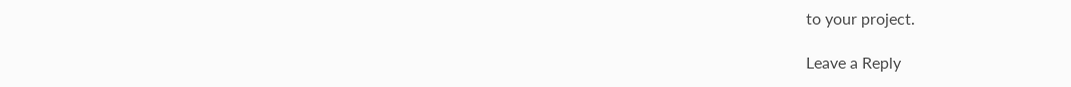to your project.

Leave a Reply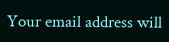Your email address will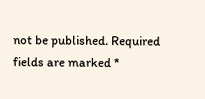not be published. Required fields are marked *